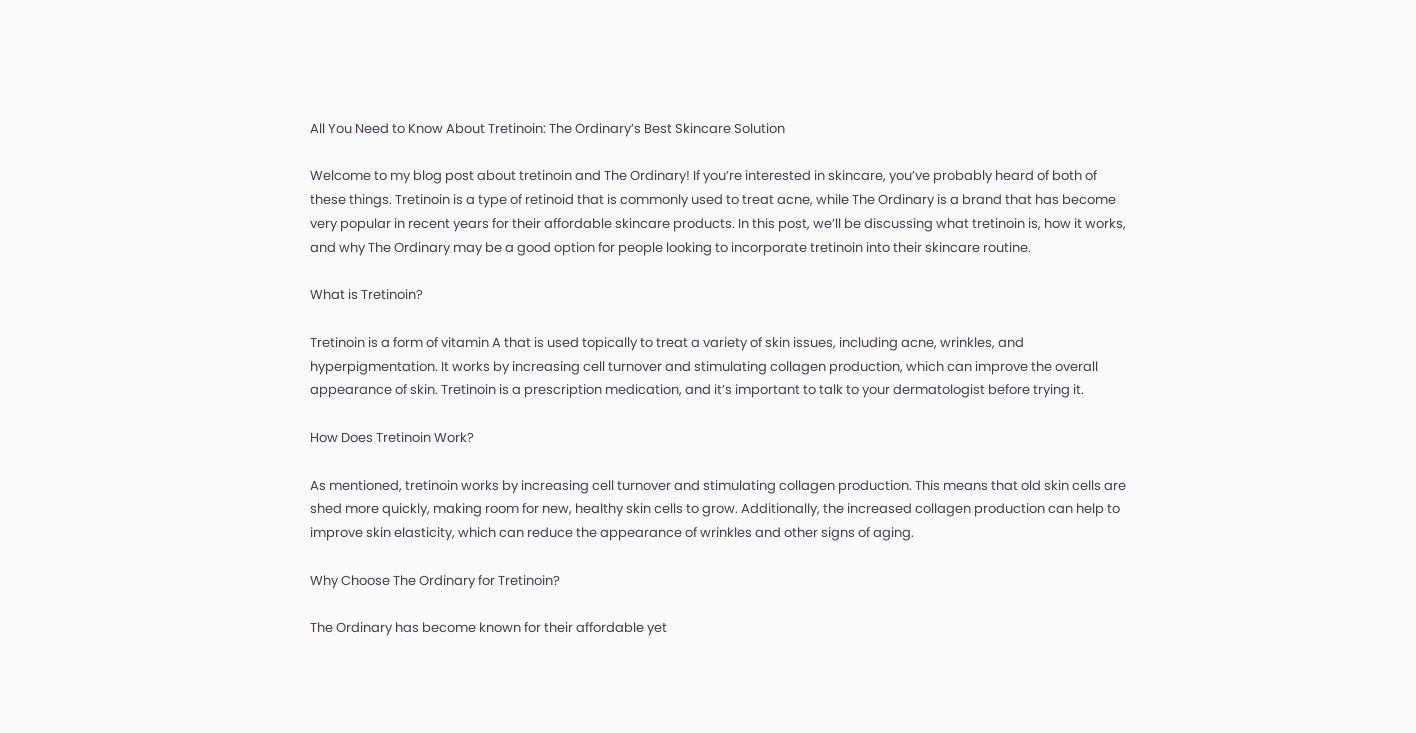All You Need to Know About Tretinoin: The Ordinary’s Best Skincare Solution

Welcome to my blog post about tretinoin and The Ordinary! If you’re interested in skincare, you’ve probably heard of both of these things. Tretinoin is a type of retinoid that is commonly used to treat acne, while The Ordinary is a brand that has become very popular in recent years for their affordable skincare products. In this post, we’ll be discussing what tretinoin is, how it works, and why The Ordinary may be a good option for people looking to incorporate tretinoin into their skincare routine.

What is Tretinoin?

Tretinoin is a form of vitamin A that is used topically to treat a variety of skin issues, including acne, wrinkles, and hyperpigmentation. It works by increasing cell turnover and stimulating collagen production, which can improve the overall appearance of skin. Tretinoin is a prescription medication, and it’s important to talk to your dermatologist before trying it.

How Does Tretinoin Work?

As mentioned, tretinoin works by increasing cell turnover and stimulating collagen production. This means that old skin cells are shed more quickly, making room for new, healthy skin cells to grow. Additionally, the increased collagen production can help to improve skin elasticity, which can reduce the appearance of wrinkles and other signs of aging.

Why Choose The Ordinary for Tretinoin?

The Ordinary has become known for their affordable yet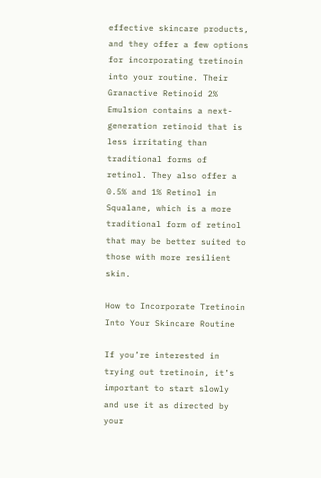effective skincare products, and they offer a few options for incorporating tretinoin into your routine. Their Granactive Retinoid 2% Emulsion contains a next-generation retinoid that is less irritating than traditional forms of retinol. They also offer a 0.5% and 1% Retinol in Squalane, which is a more traditional form of retinol that may be better suited to those with more resilient skin.

How to Incorporate Tretinoin Into Your Skincare Routine

If you’re interested in trying out tretinoin, it’s important to start slowly and use it as directed by your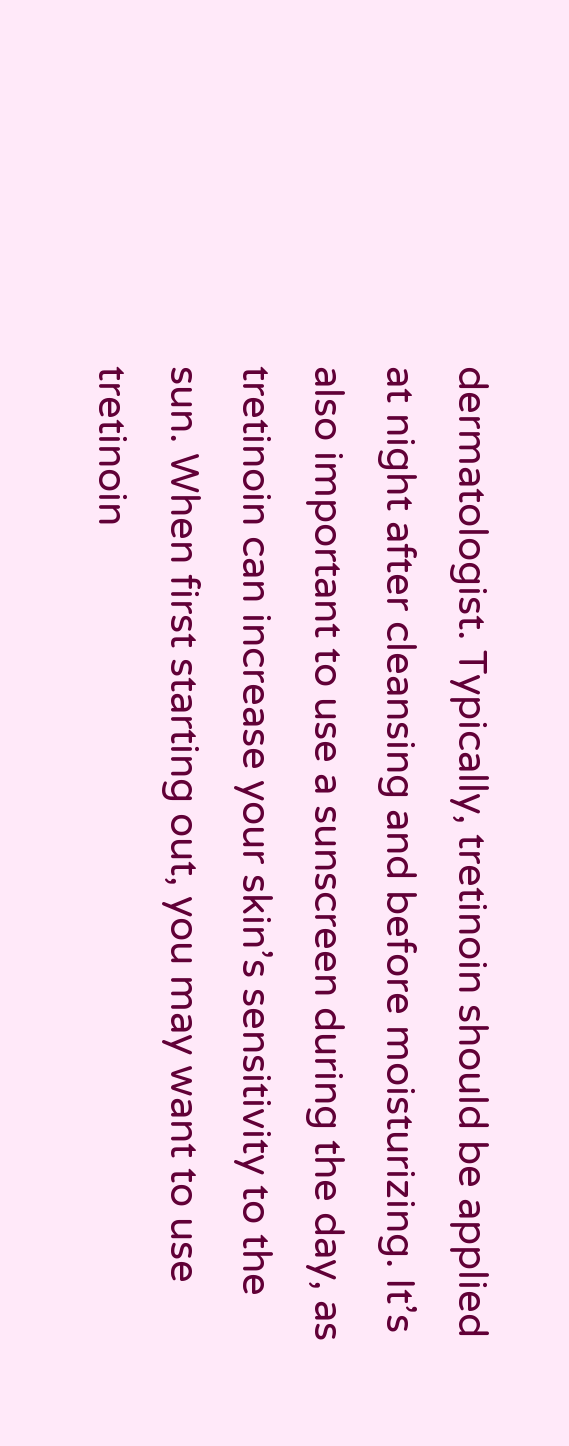dermatologist. Typically, tretinoin should be applied at night after cleansing and before moisturizing. It’s also important to use a sunscreen during the day, as tretinoin can increase your skin’s sensitivity to the sun. When first starting out, you may want to use tretinoin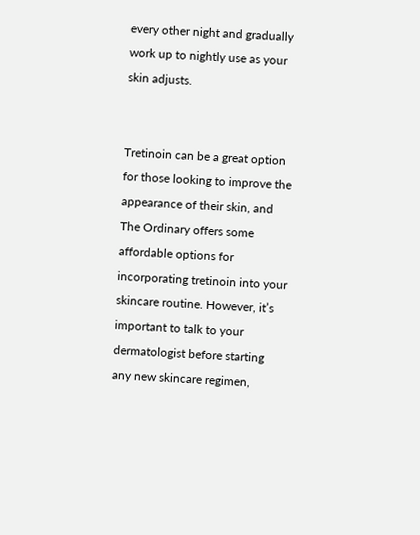every other night and gradually work up to nightly use as your skin adjusts.


Tretinoin can be a great option for those looking to improve the appearance of their skin, and The Ordinary offers some affordable options for incorporating tretinoin into your skincare routine. However, it’s important to talk to your dermatologist before starting any new skincare regimen,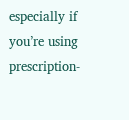especially if you’re using prescription-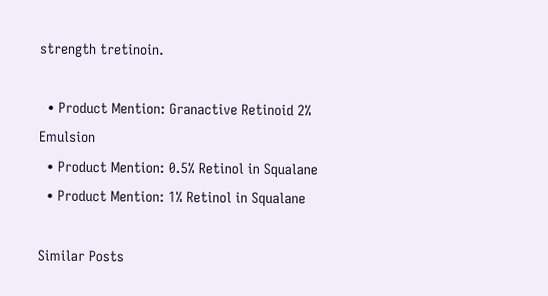strength tretinoin.

  • Product Mention: Granactive Retinoid 2% Emulsion
  • Product Mention: 0.5% Retinol in Squalane
  • Product Mention: 1% Retinol in Squalane

Similar Posts